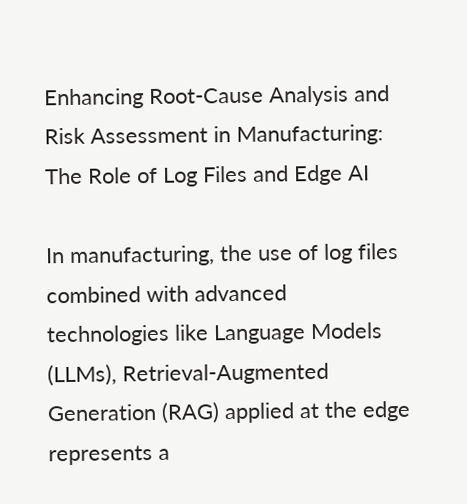Enhancing Root-Cause Analysis and Risk Assessment in Manufacturing: The Role of Log Files and Edge AI

In manufacturing, the use of log files combined with advanced technologies like Language Models (LLMs), Retrieval-Augmented Generation (RAG) applied at the edge represents a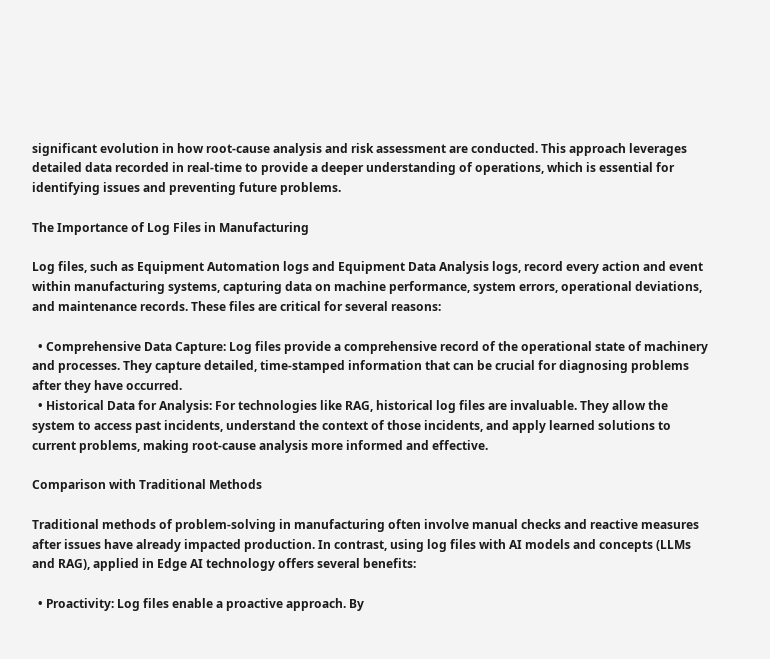significant evolution in how root-cause analysis and risk assessment are conducted. This approach leverages detailed data recorded in real-time to provide a deeper understanding of operations, which is essential for identifying issues and preventing future problems.

The Importance of Log Files in Manufacturing

Log files, such as Equipment Automation logs and Equipment Data Analysis logs, record every action and event within manufacturing systems, capturing data on machine performance, system errors, operational deviations, and maintenance records. These files are critical for several reasons:

  • Comprehensive Data Capture: Log files provide a comprehensive record of the operational state of machinery and processes. They capture detailed, time-stamped information that can be crucial for diagnosing problems after they have occurred.
  • Historical Data for Analysis: For technologies like RAG, historical log files are invaluable. They allow the system to access past incidents, understand the context of those incidents, and apply learned solutions to current problems, making root-cause analysis more informed and effective.

Comparison with Traditional Methods

Traditional methods of problem-solving in manufacturing often involve manual checks and reactive measures after issues have already impacted production. In contrast, using log files with AI models and concepts (LLMs and RAG), applied in Edge AI technology offers several benefits:

  • Proactivity: Log files enable a proactive approach. By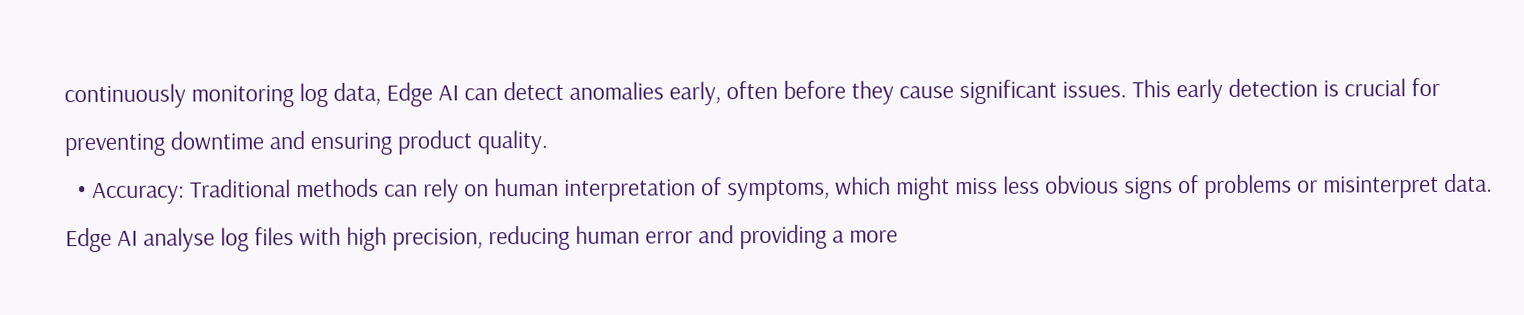continuously monitoring log data, Edge AI can detect anomalies early, often before they cause significant issues. This early detection is crucial for preventing downtime and ensuring product quality.
  • Accuracy: Traditional methods can rely on human interpretation of symptoms, which might miss less obvious signs of problems or misinterpret data. Edge AI analyse log files with high precision, reducing human error and providing a more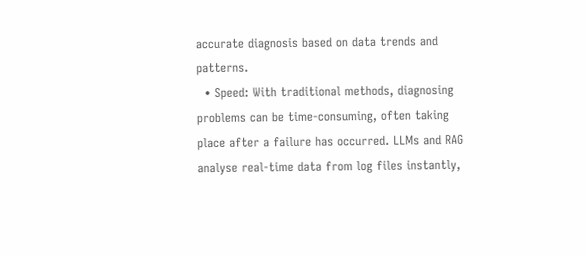accurate diagnosis based on data trends and patterns.
  • Speed: With traditional methods, diagnosing problems can be time-consuming, often taking place after a failure has occurred. LLMs and RAG analyse real-time data from log files instantly,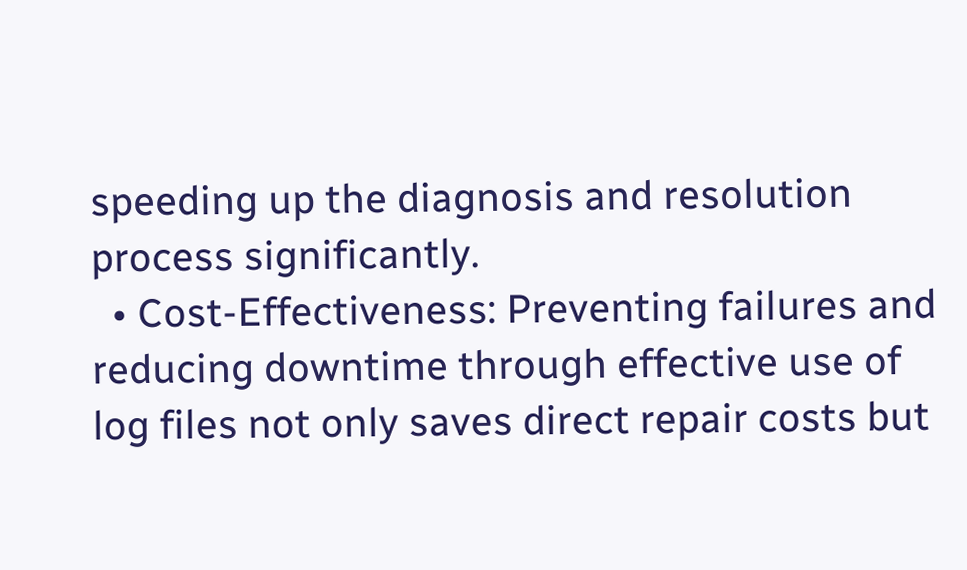speeding up the diagnosis and resolution process significantly.
  • Cost-Effectiveness: Preventing failures and reducing downtime through effective use of log files not only saves direct repair costs but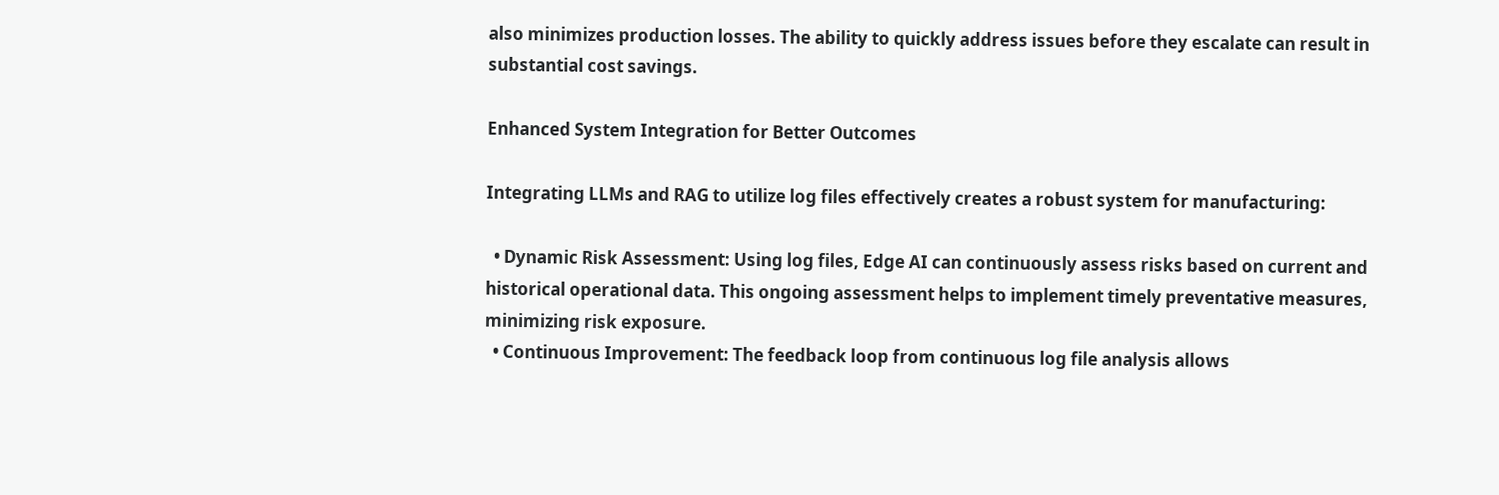also minimizes production losses. The ability to quickly address issues before they escalate can result in substantial cost savings.

Enhanced System Integration for Better Outcomes

Integrating LLMs and RAG to utilize log files effectively creates a robust system for manufacturing:

  • Dynamic Risk Assessment: Using log files, Edge AI can continuously assess risks based on current and historical operational data. This ongoing assessment helps to implement timely preventative measures, minimizing risk exposure.
  • Continuous Improvement: The feedback loop from continuous log file analysis allows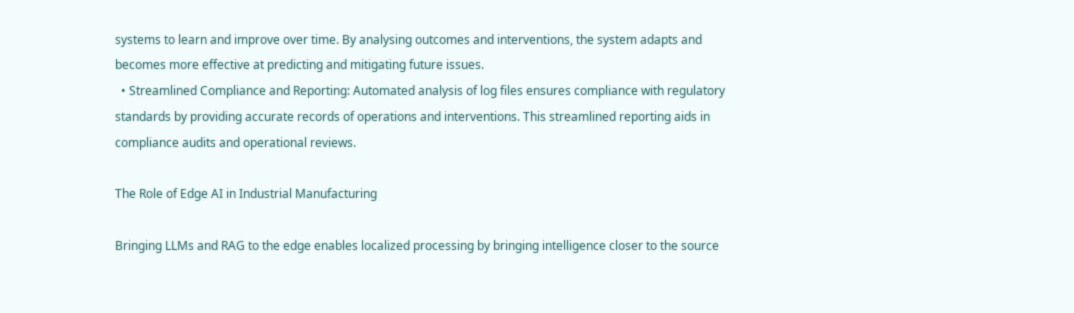systems to learn and improve over time. By analysing outcomes and interventions, the system adapts and becomes more effective at predicting and mitigating future issues.
  • Streamlined Compliance and Reporting: Automated analysis of log files ensures compliance with regulatory standards by providing accurate records of operations and interventions. This streamlined reporting aids in compliance audits and operational reviews.

The Role of Edge AI in Industrial Manufacturing

Bringing LLMs and RAG to the edge enables localized processing by bringing intelligence closer to the source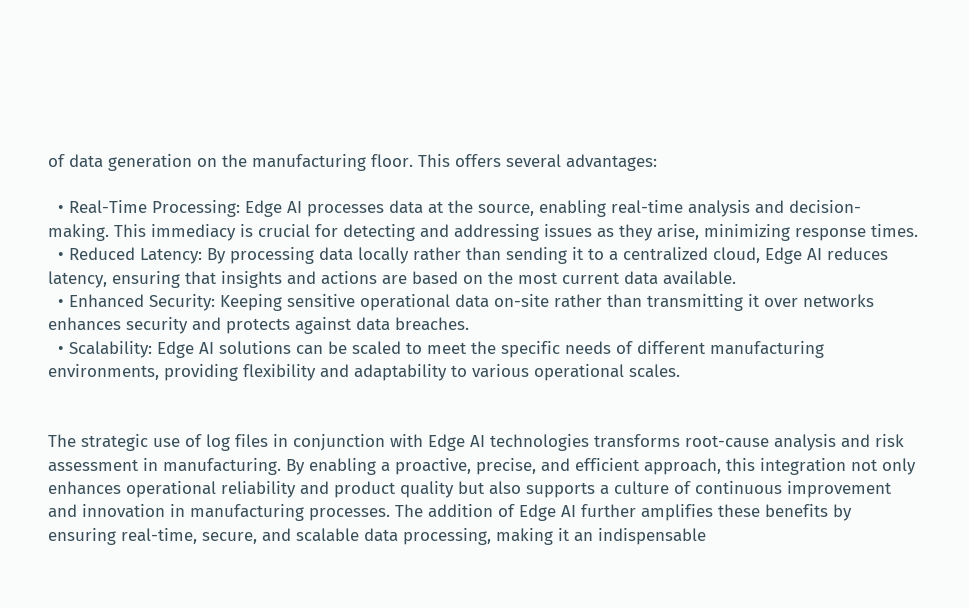of data generation on the manufacturing floor. This offers several advantages:

  • Real-Time Processing: Edge AI processes data at the source, enabling real-time analysis and decision-making. This immediacy is crucial for detecting and addressing issues as they arise, minimizing response times.
  • Reduced Latency: By processing data locally rather than sending it to a centralized cloud, Edge AI reduces latency, ensuring that insights and actions are based on the most current data available.
  • Enhanced Security: Keeping sensitive operational data on-site rather than transmitting it over networks enhances security and protects against data breaches.
  • Scalability: Edge AI solutions can be scaled to meet the specific needs of different manufacturing environments, providing flexibility and adaptability to various operational scales.


The strategic use of log files in conjunction with Edge AI technologies transforms root-cause analysis and risk assessment in manufacturing. By enabling a proactive, precise, and efficient approach, this integration not only enhances operational reliability and product quality but also supports a culture of continuous improvement and innovation in manufacturing processes. The addition of Edge AI further amplifies these benefits by ensuring real-time, secure, and scalable data processing, making it an indispensable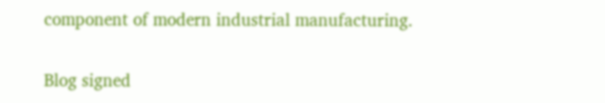component of modern industrial manufacturing.

Blog signed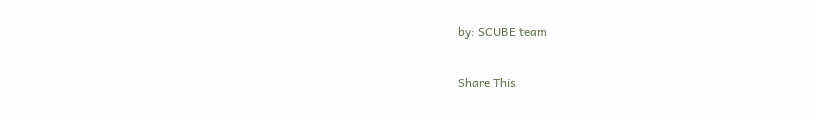by: SCUBE team

Share This